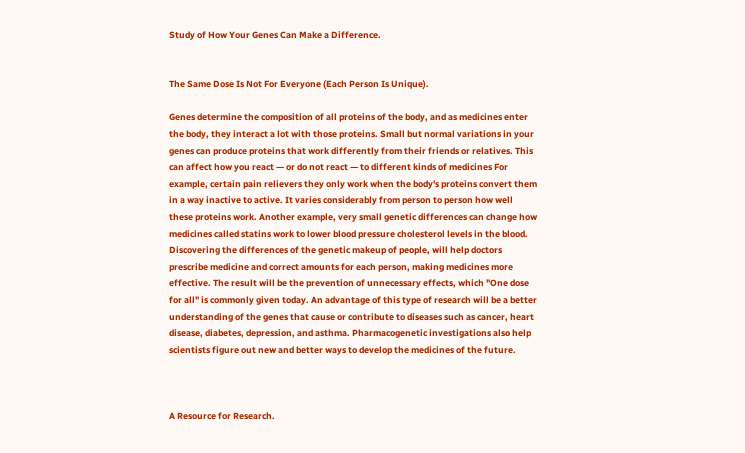Study of How Your Genes Can Make a Difference.


The Same Dose Is Not For Everyone (Each Person Is Unique).

Genes determine the composition of all proteins of the body, and as medicines enter the body, they interact a lot with those proteins. Small but normal variations in your genes can produce proteins that work differently from their friends or relatives. This can affect how you react — or do not react — to different kinds of medicines For example, certain pain relievers they only work when the body's proteins convert them in a way inactive to active. It varies considerably from person to person how well these proteins work. Another example, very small genetic differences can change how medicines called statins work to lower blood pressure cholesterol levels in the blood. Discovering the differences of the genetic makeup of people, will help doctors prescribe medicine and correct amounts for each person, making medicines more effective. The result will be the prevention of unnecessary effects, which "One dose for all" is commonly given today. An advantage of this type of research will be a better understanding of the genes that cause or contribute to diseases such as cancer, heart disease, diabetes, depression, and asthma. Pharmacogenetic investigations also help scientists figure out new and better ways to develop the medicines of the future.



A Resource for Research.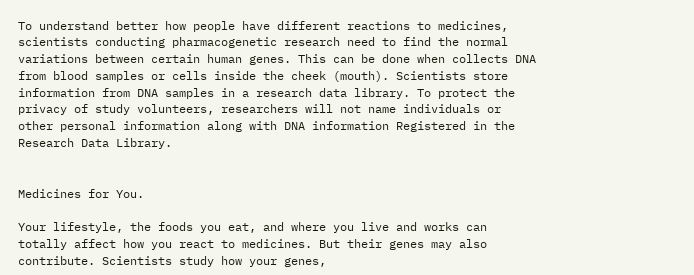To understand better how people have different reactions to medicines, scientists conducting pharmacogenetic research need to find the normal variations between certain human genes. This can be done when collects DNA from blood samples or cells inside the cheek (mouth). Scientists store information from DNA samples in a research data library. To protect the privacy of study volunteers, researchers will not name individuals or other personal information along with DNA information Registered in the Research Data Library.


Medicines for You.

Your lifestyle, the foods you eat, and where you live and works can totally affect how you react to medicines. But their genes may also contribute. Scientists study how your genes,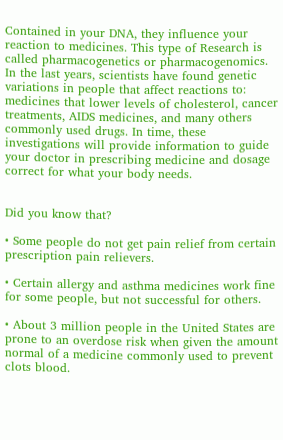Contained in your DNA, they influence your reaction to medicines. This type of Research is called pharmacogenetics or pharmacogenomics. In the last years, scientists have found genetic variations in people that affect reactions to: medicines that lower levels of cholesterol, cancer treatments, AIDS medicines, and many others commonly used drugs. In time, these investigations will provide information to guide your doctor in prescribing medicine and dosage correct for what your body needs.


Did you know that?

• Some people do not get pain relief from certain prescription pain relievers.

• Certain allergy and asthma medicines work fine for some people, but not successful for others.

• About 3 million people in the United States are prone to an overdose risk when given the amount normal of a medicine commonly used to prevent clots blood.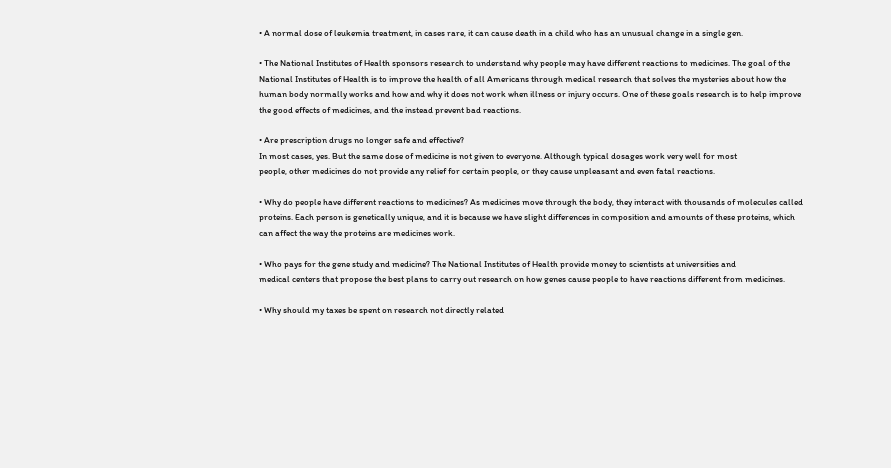• A normal dose of leukemia treatment, in cases rare, it can cause death in a child who has an unusual change in a single gen.

• The National Institutes of Health sponsors research to understand why people may have different reactions to medicines. The goal of the National Institutes of Health is to improve the health of all Americans through medical research that solves the mysteries about how the human body normally works and how and why it does not work when illness or injury occurs. One of these goals research is to help improve the good effects of medicines, and the instead prevent bad reactions.

• Are prescription drugs no longer safe and effective?
In most cases, yes. But the same dose of medicine is not given to everyone. Although typical dosages work very well for most
people, other medicines do not provide any relief for certain people, or they cause unpleasant and even fatal reactions.

• Why do people have different reactions to medicines? As medicines move through the body, they interact with thousands of molecules called proteins. Each person is genetically unique, and it is because we have slight differences in composition and amounts of these proteins, which can affect the way the proteins are medicines work.

• Who pays for the gene study and medicine? The National Institutes of Health provide money to scientists at universities and
medical centers that propose the best plans to carry out research on how genes cause people to have reactions different from medicines.

• Why should my taxes be spent on research not directly related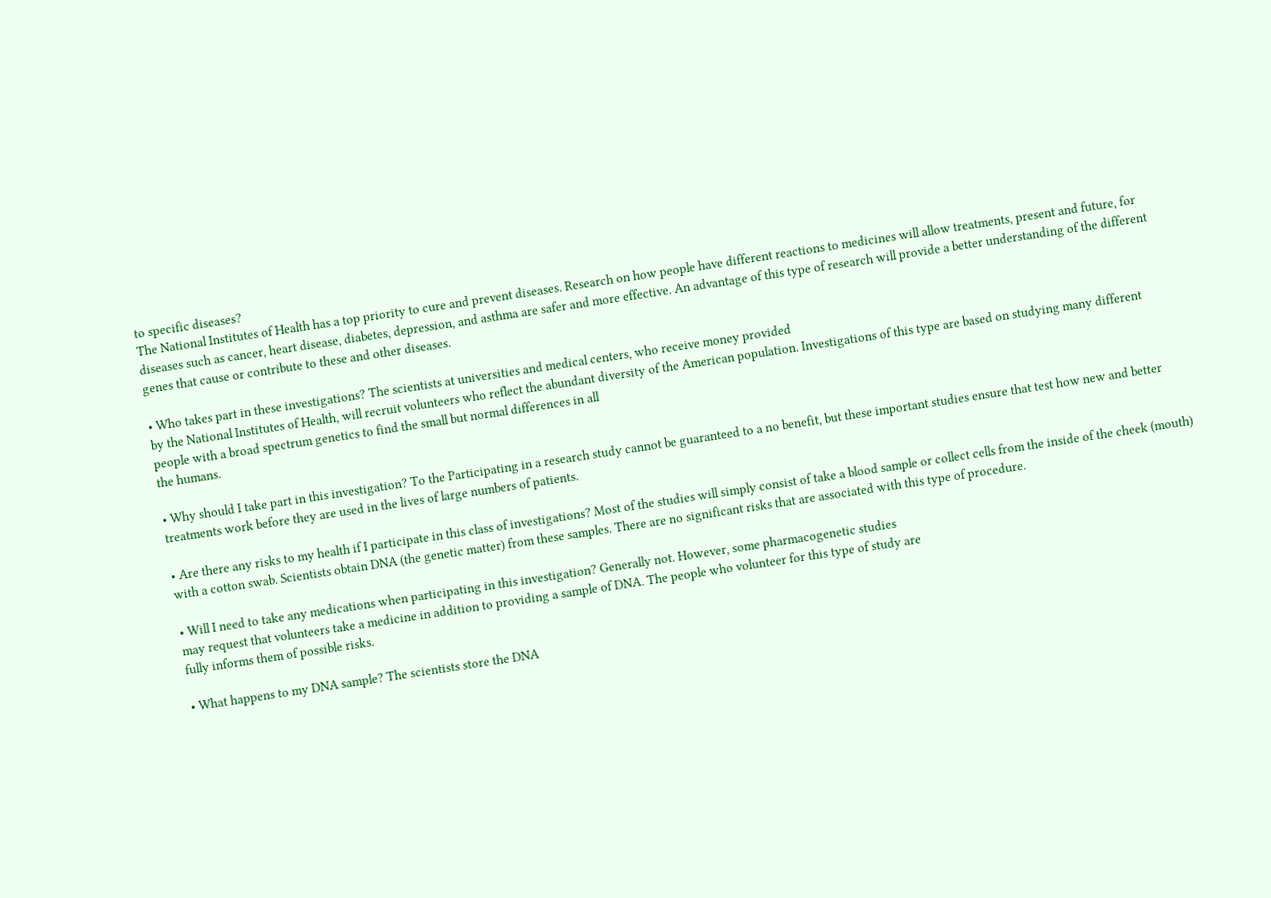to specific diseases?
The National Institutes of Health has a top priority to cure and prevent diseases. Research on how people have different reactions to medicines will allow treatments, present and future, for diseases such as cancer, heart disease, diabetes, depression, and asthma are safer and more effective. An advantage of this type of research will provide a better understanding of the different genes that cause or contribute to these and other diseases.

• Who takes part in these investigations? The scientists at universities and medical centers, who receive money provided
by the National Institutes of Health, will recruit volunteers who reflect the abundant diversity of the American population. Investigations of this type are based on studying many different people with a broad spectrum genetics to find the small but normal differences in all
the humans.

• Why should I take part in this investigation? To the Participating in a research study cannot be guaranteed to a no benefit, but these important studies ensure that test how new and better treatments work before they are used in the lives of large numbers of patients.

• Are there any risks to my health if I participate in this class of investigations? Most of the studies will simply consist of take a blood sample or collect cells from the inside of the cheek (mouth) with a cotton swab. Scientists obtain DNA (the genetic matter) from these samples. There are no significant risks that are associated with this type of procedure.

• Will I need to take any medications when participating in this investigation? Generally not. However, some pharmacogenetic studies
may request that volunteers take a medicine in addition to providing a sample of DNA. The people who volunteer for this type of study are
fully informs them of possible risks.

• What happens to my DNA sample? The scientists store the DNA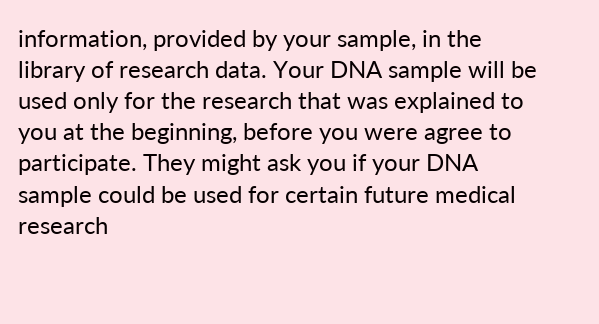information, provided by your sample, in the library of research data. Your DNA sample will be used only for the research that was explained to you at the beginning, before you were agree to participate. They might ask you if your DNA sample could be used for certain future medical research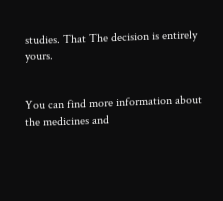studies. That The decision is entirely yours.


You can find more information about the medicines and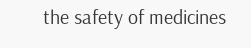the safety of medicines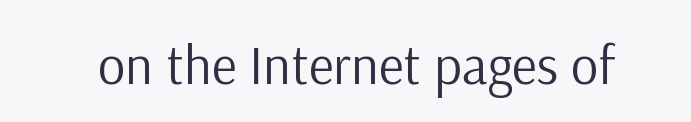on the Internet pages of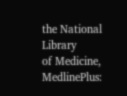the National Library
of Medicine, MedlinePlus: